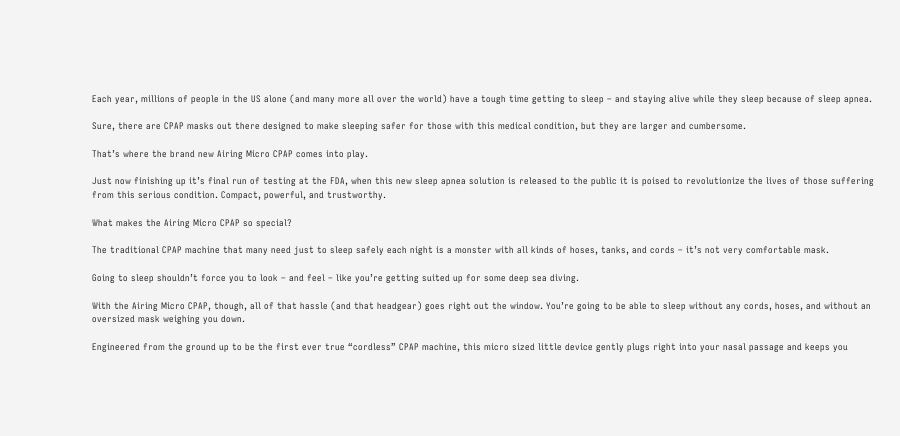Each year, millions of people in the US alone (and many more all over the world) have a tough time getting to sleep – and staying alive while they sleep because of sleep apnea.

Sure, there are CPAP masks out there designed to make sleeping safer for those with this medical condition, but they are larger and cumbersome.

That’s where the brand new Airing Micro CPAP comes into play.

Just now finishing up it’s final run of testing at the FDA, when this new sleep apnea solution is released to the public it is poised to revolutionize the lives of those suffering from this serious condition. Compact, powerful, and trustworthy.

What makes the Airing Micro CPAP so special?

The traditional CPAP machine that many need just to sleep safely each night is a monster with all kinds of hoses, tanks, and cords – it’s not very comfortable mask.

Going to sleep shouldn’t force you to look – and feel – like you’re getting suited up for some deep sea diving.

With the Airing Micro CPAP, though, all of that hassle (and that headgear) goes right out the window. You’re going to be able to sleep without any cords, hoses, and without an oversized mask weighing you down.

Engineered from the ground up to be the first ever true “cordless” CPAP machine, this micro sized little device gently plugs right into your nasal passage and keeps you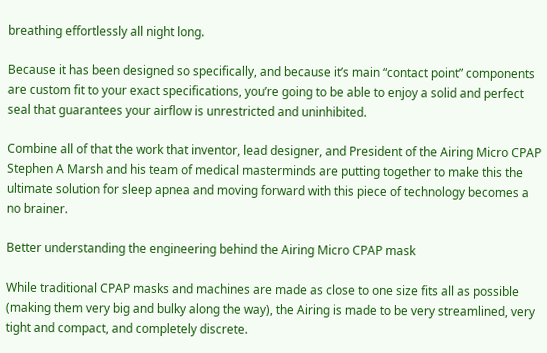breathing effortlessly all night long.

Because it has been designed so specifically, and because it’s main “contact point” components are custom fit to your exact specifications, you’re going to be able to enjoy a solid and perfect seal that guarantees your airflow is unrestricted and uninhibited.

Combine all of that the work that inventor, lead designer, and President of the Airing Micro CPAP Stephen A Marsh and his team of medical masterminds are putting together to make this the ultimate solution for sleep apnea and moving forward with this piece of technology becomes a no brainer.

Better understanding the engineering behind the Airing Micro CPAP mask

While traditional CPAP masks and machines are made as close to one size fits all as possible (making them very big and bulky along the way), the Airing is made to be very streamlined, very tight and compact, and completely discrete.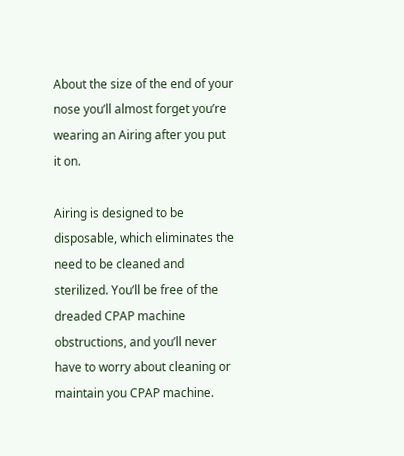About the size of the end of your nose you’ll almost forget you’re wearing an Airing after you put it on.

Airing is designed to be disposable, which eliminates the need to be cleaned and sterilized. You’ll be free of the dreaded CPAP machine obstructions, and you’ll never have to worry about cleaning or maintain you CPAP machine.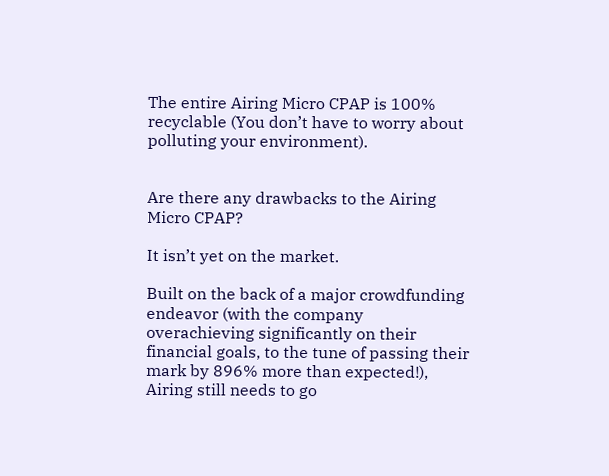The entire Airing Micro CPAP is 100% recyclable (You don’t have to worry about polluting your environment).


Are there any drawbacks to the Airing Micro CPAP?

It isn’t yet on the market.

Built on the back of a major crowdfunding endeavor (with the company overachieving significantly on their financial goals, to the tune of passing their mark by 896% more than expected!), Airing still needs to go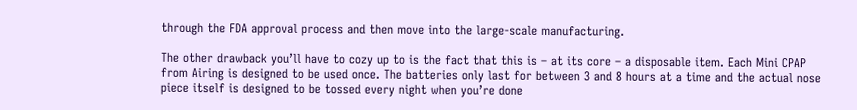through the FDA approval process and then move into the large-scale manufacturing.

The other drawback you’ll have to cozy up to is the fact that this is – at its core – a disposable item. Each Mini CPAP from Airing is designed to be used once. The batteries only last for between 3 and 8 hours at a time and the actual nose piece itself is designed to be tossed every night when you’re done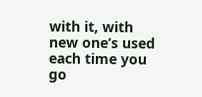with it, with new one’s used each time you go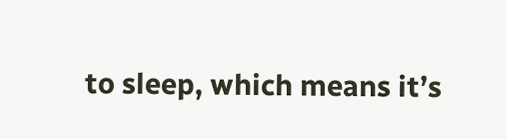to sleep, which means it’s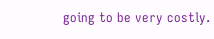going to be very costly.